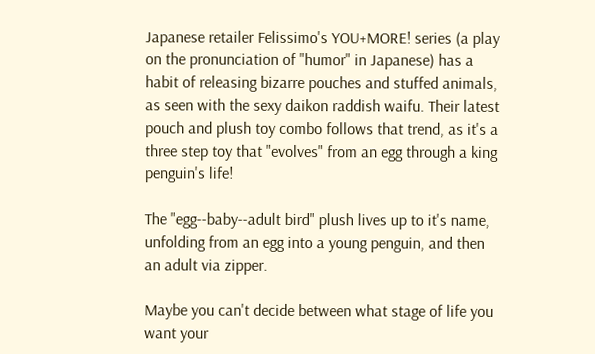Japanese retailer Felissimo's YOU+MORE! series (a play on the pronunciation of "humor" in Japanese) has a habit of releasing bizarre pouches and stuffed animals, as seen with the sexy daikon raddish waifu. Their latest pouch and plush toy combo follows that trend, as it's a three step toy that "evolves" from an egg through a king penguin's life!

The "egg--baby--adult bird" plush lives up to it's name, unfolding from an egg into a young penguin, and then an adult via zipper.

Maybe you can't decide between what stage of life you want your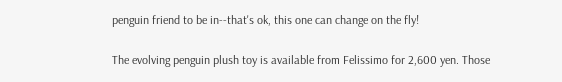penguin friend to be in--that's ok, this one can change on the fly!

The evolving penguin plush toy is available from Felissimo for 2,600 yen. Those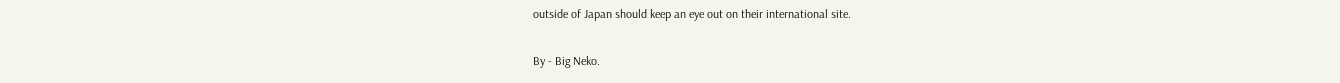outside of Japan should keep an eye out on their international site.

By - Big Neko.